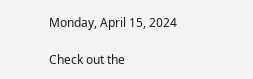Monday, April 15, 2024

Check out the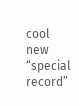cool new “special record”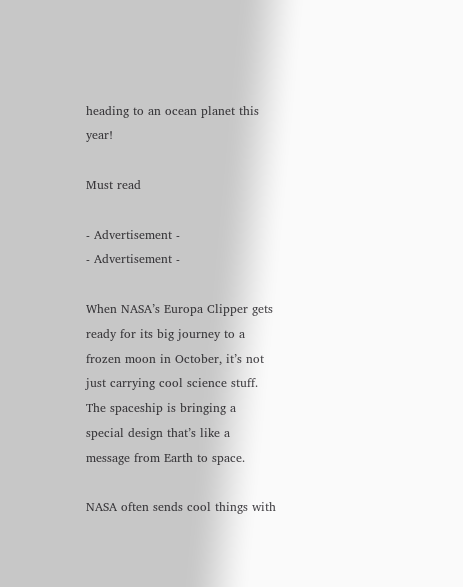heading to an ocean planet this year!

Must read

- Advertisement -
- Advertisement -

When NASA’s Europa Clipper gets ready for its big journey to a frozen moon in October, it’s not just carrying cool science stuff. The spaceship is bringing a special design that’s like a message from Earth to space.

NASA often sends cool things with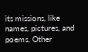its missions, like names, pictures, and poems. Other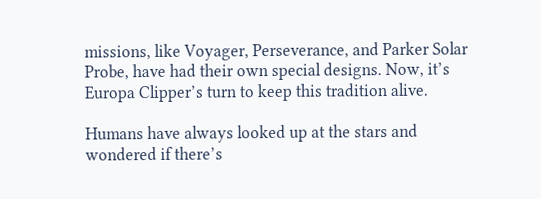missions, like Voyager, Perseverance, and Parker Solar Probe, have had their own special designs. Now, it’s Europa Clipper’s turn to keep this tradition alive.

Humans have always looked up at the stars and wondered if there’s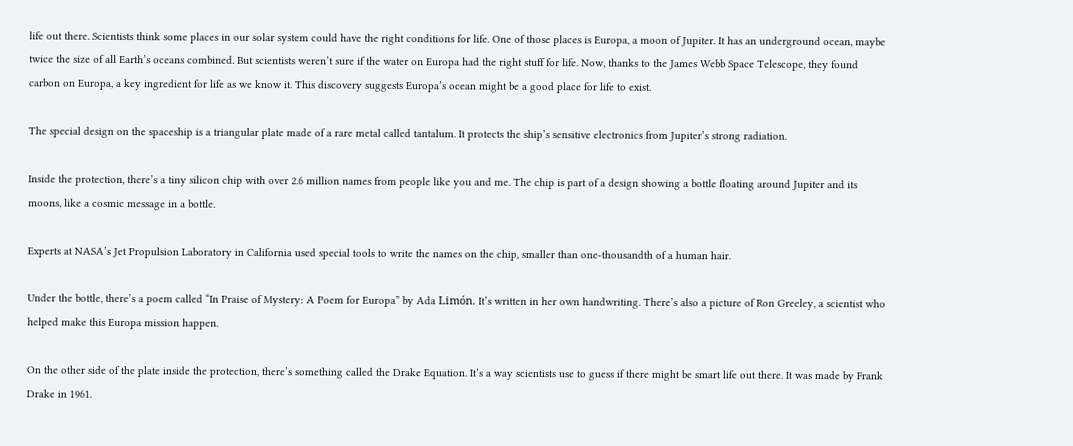life out there. Scientists think some places in our solar system could have the right conditions for life. One of those places is Europa, a moon of Jupiter. It has an underground ocean, maybe twice the size of all Earth’s oceans combined. But scientists weren’t sure if the water on Europa had the right stuff for life. Now, thanks to the James Webb Space Telescope, they found carbon on Europa, a key ingredient for life as we know it. This discovery suggests Europa’s ocean might be a good place for life to exist.

The special design on the spaceship is a triangular plate made of a rare metal called tantalum. It protects the ship’s sensitive electronics from Jupiter’s strong radiation.

Inside the protection, there’s a tiny silicon chip with over 2.6 million names from people like you and me. The chip is part of a design showing a bottle floating around Jupiter and its moons, like a cosmic message in a bottle.

Experts at NASA’s Jet Propulsion Laboratory in California used special tools to write the names on the chip, smaller than one-thousandth of a human hair.

Under the bottle, there’s a poem called “In Praise of Mystery: A Poem for Europa” by Ada Limón. It’s written in her own handwriting. There’s also a picture of Ron Greeley, a scientist who helped make this Europa mission happen.

On the other side of the plate inside the protection, there’s something called the Drake Equation. It’s a way scientists use to guess if there might be smart life out there. It was made by Frank Drake in 1961.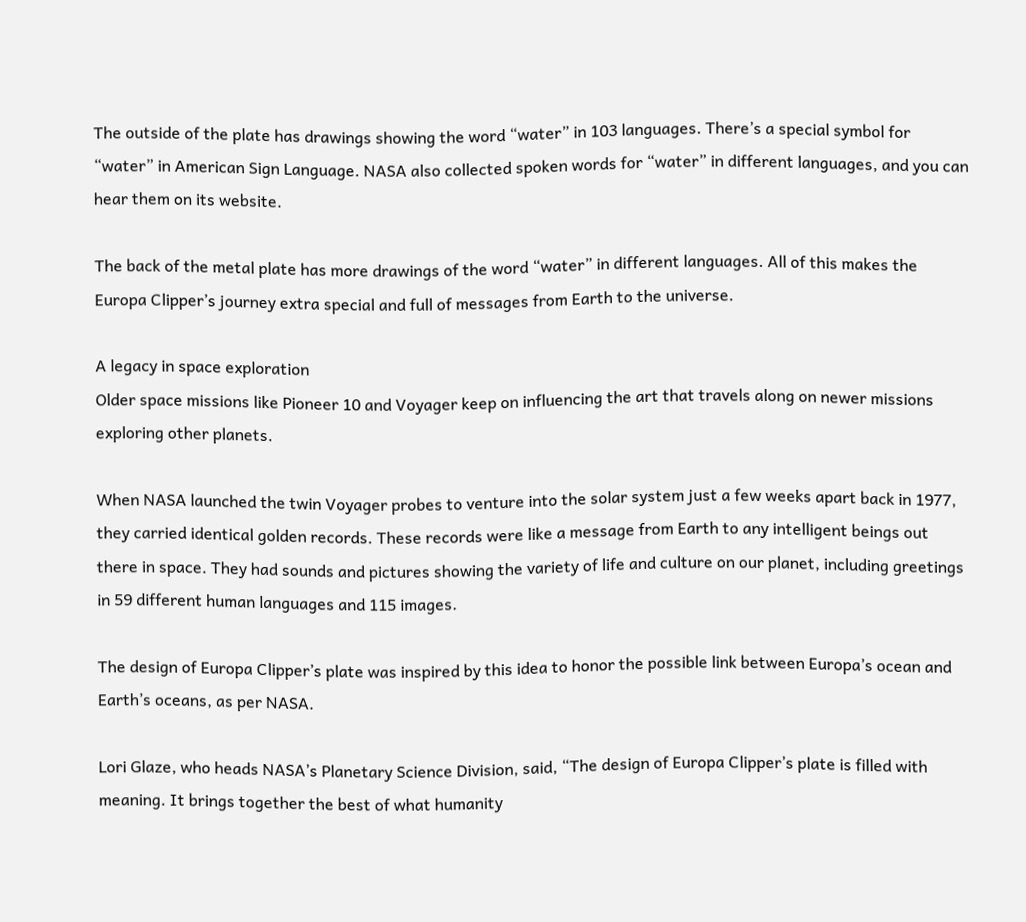The outside of the plate has drawings showing the word “water” in 103 languages. There’s a special symbol for “water” in American Sign Language. NASA also collected spoken words for “water” in different languages, and you can hear them on its website.

The back of the metal plate has more drawings of the word “water” in different languages. All of this makes the Europa Clipper’s journey extra special and full of messages from Earth to the universe.

A legacy in space exploration
Older space missions like Pioneer 10 and Voyager keep on influencing the art that travels along on newer missions exploring other planets.

When NASA launched the twin Voyager probes to venture into the solar system just a few weeks apart back in 1977, they carried identical golden records. These records were like a message from Earth to any intelligent beings out there in space. They had sounds and pictures showing the variety of life and culture on our planet, including greetings in 59 different human languages and 115 images.

The design of Europa Clipper’s plate was inspired by this idea to honor the possible link between Europa’s ocean and Earth’s oceans, as per NASA.

Lori Glaze, who heads NASA’s Planetary Science Division, said, “The design of Europa Clipper’s plate is filled with meaning. It brings together the best of what humanity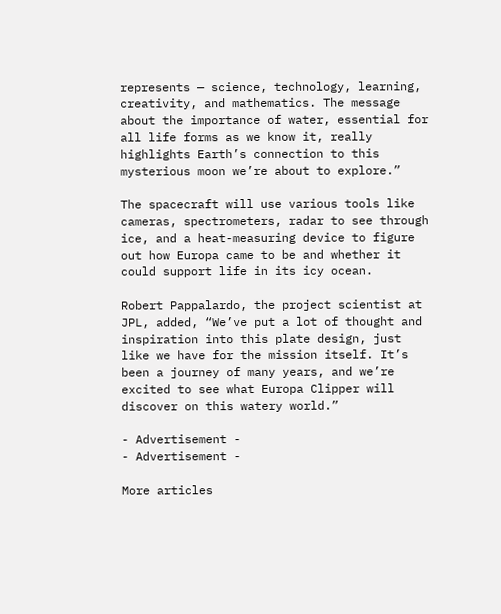represents — science, technology, learning, creativity, and mathematics. The message about the importance of water, essential for all life forms as we know it, really highlights Earth’s connection to this mysterious moon we’re about to explore.”

The spacecraft will use various tools like cameras, spectrometers, radar to see through ice, and a heat-measuring device to figure out how Europa came to be and whether it could support life in its icy ocean.

Robert Pappalardo, the project scientist at JPL, added, “We’ve put a lot of thought and inspiration into this plate design, just like we have for the mission itself. It’s been a journey of many years, and we’re excited to see what Europa Clipper will discover on this watery world.”

- Advertisement -
- Advertisement -

More articles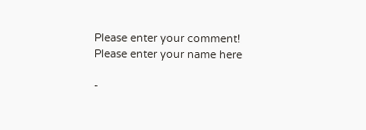Please enter your comment!
Please enter your name here

-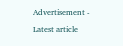Advertisement -

Latest article